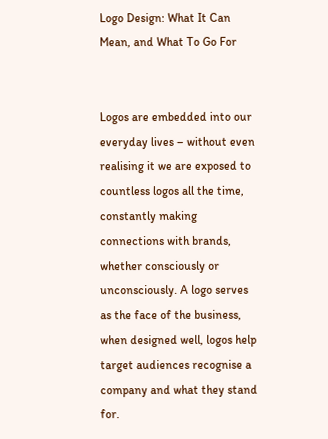Logo Design: What It Can Mean, and What To Go For


Logos are embedded into our everyday lives – without even realising it we are exposed to countless logos all the time, constantly making connections with brands, whether consciously or unconsciously. A logo serves as the face of the business, when designed well, logos help target audiences recognise a company and what they stand for.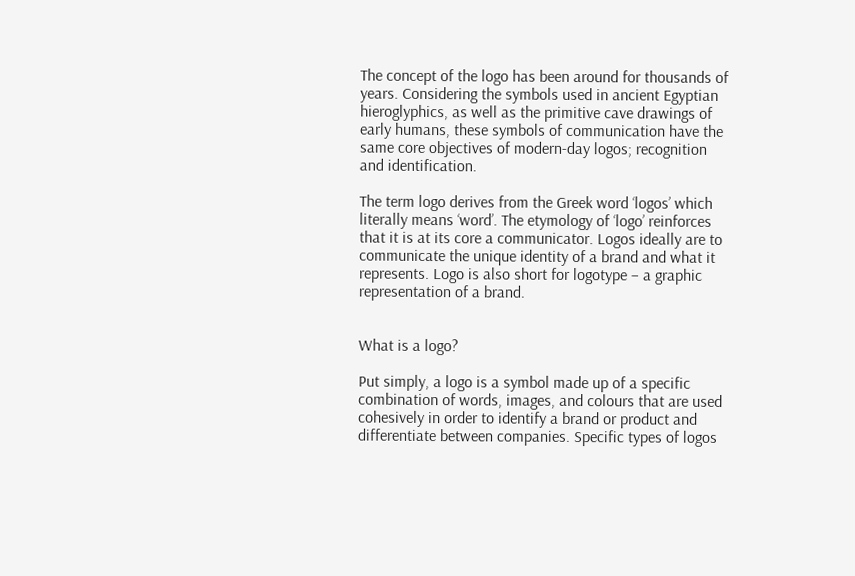The concept of the logo has been around for thousands of years. Considering the symbols used in ancient Egyptian hieroglyphics, as well as the primitive cave drawings of early humans, these symbols of communication have the same core objectives of modern-day logos; recognition and identification.

The term logo derives from the Greek word ‘logos’ which literally means ‘word’. The etymology of ‘logo’ reinforces that it is at its core a communicator. Logos ideally are to communicate the unique identity of a brand and what it represents. Logo is also short for logotype – a graphic representation of a brand.


What is a logo?

Put simply, a logo is a symbol made up of a specific combination of words, images, and colours that are used cohesively in order to identify a brand or product and differentiate between companies. Specific types of logos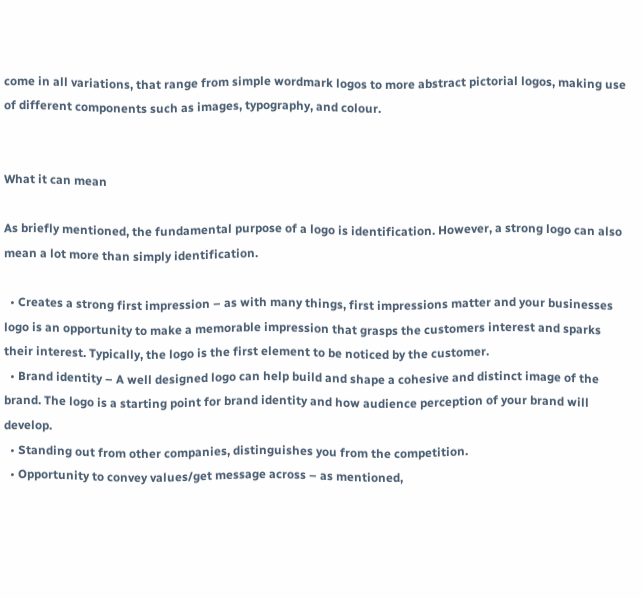come in all variations, that range from simple wordmark logos to more abstract pictorial logos, making use of different components such as images, typography, and colour.


What it can mean

As briefly mentioned, the fundamental purpose of a logo is identification. However, a strong logo can also mean a lot more than simply identification.

  • Creates a strong first impression – as with many things, first impressions matter and your businesses logo is an opportunity to make a memorable impression that grasps the customers interest and sparks their interest. Typically, the logo is the first element to be noticed by the customer.
  • Brand identity – A well designed logo can help build and shape a cohesive and distinct image of the brand. The logo is a starting point for brand identity and how audience perception of your brand will develop.
  • Standing out from other companies, distinguishes you from the competition.
  • Opportunity to convey values/get message across – as mentioned,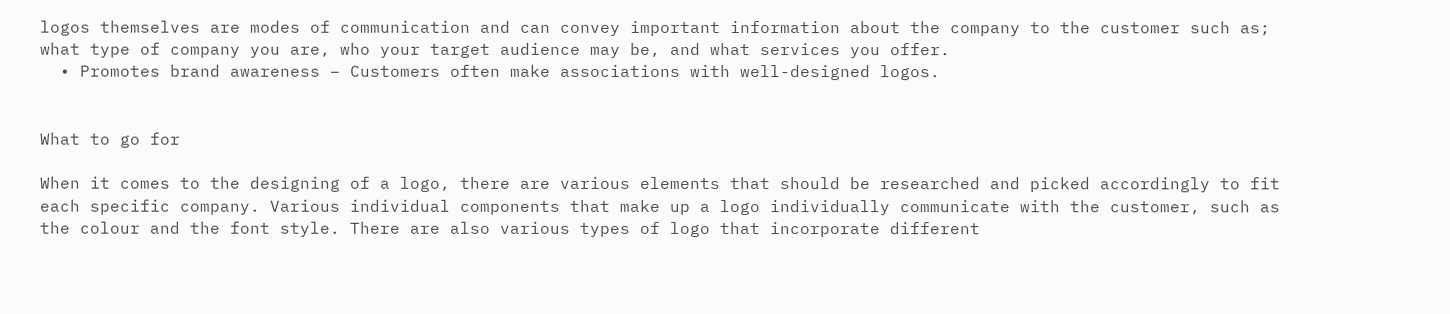logos themselves are modes of communication and can convey important information about the company to the customer such as; what type of company you are, who your target audience may be, and what services you offer.
  • Promotes brand awareness – Customers often make associations with well-designed logos.


What to go for

When it comes to the designing of a logo, there are various elements that should be researched and picked accordingly to fit each specific company. Various individual components that make up a logo individually communicate with the customer, such as the colour and the font style. There are also various types of logo that incorporate different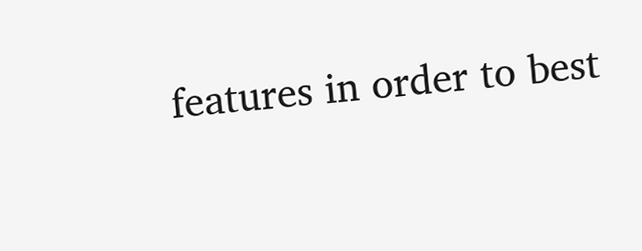features in order to best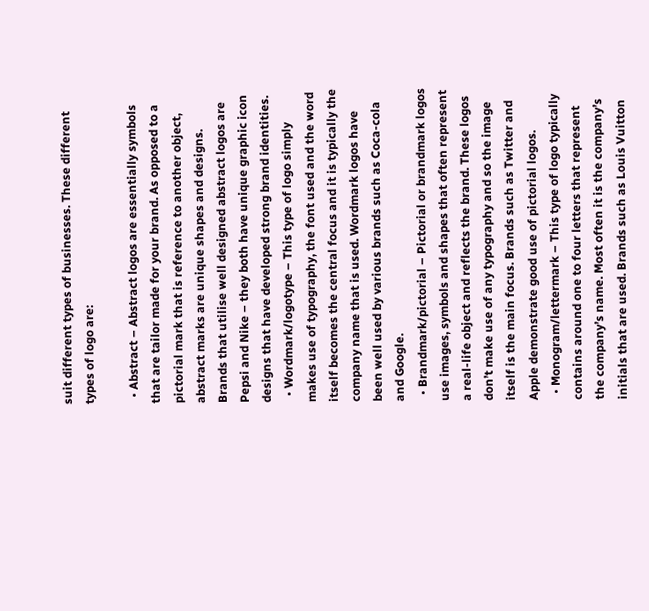suit different types of businesses. These different types of logo are:

  • Abstract – Abstract logos are essentially symbols that are tailor made for your brand. As opposed to a pictorial mark that is reference to another object, abstract marks are unique shapes and designs. Brands that utilise well designed abstract logos are Pepsi and Nike – they both have unique graphic icon designs that have developed strong brand identities.
  • Wordmark/logotype – This type of logo simply makes use of typography, the font used and the word itself becomes the central focus and it is typically the company name that is used. Wordmark logos have been well used by various brands such as Coca-cola and Google.
  • Brandmark/pictorial – Pictorial or brandmark logos use images, symbols and shapes that often represent a real-life object and reflects the brand. These logos don’t make use of any typography and so the image itself is the main focus. Brands such as Twitter and Apple demonstrate good use of pictorial logos.
  • Monogram/lettermark – This type of logo typically contains around one to four letters that represent the company’s name. Most often it is the company’s initials that are used. Brands such as Louis Vuitton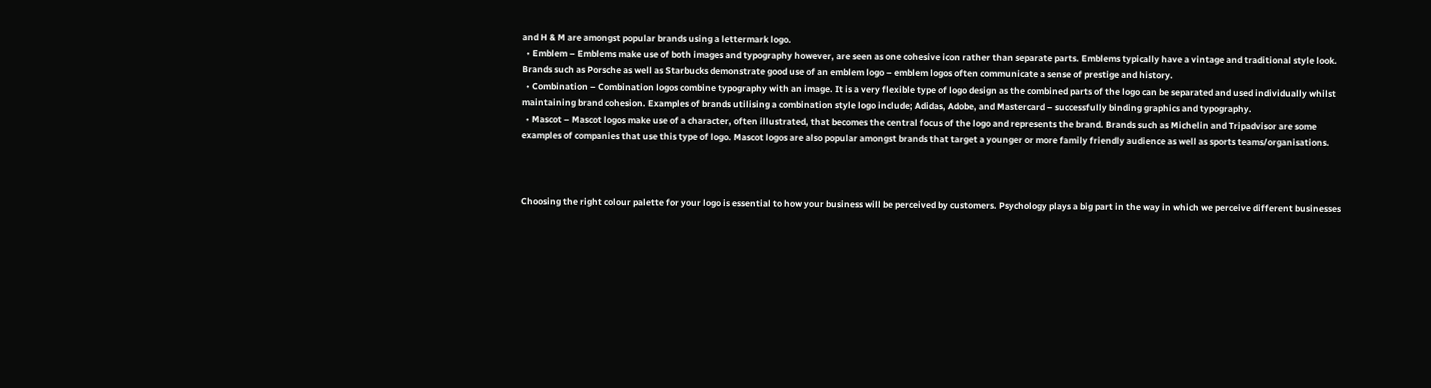and H & M are amongst popular brands using a lettermark logo.
  • Emblem – Emblems make use of both images and typography however, are seen as one cohesive icon rather than separate parts. Emblems typically have a vintage and traditional style look. Brands such as Porsche as well as Starbucks demonstrate good use of an emblem logo – emblem logos often communicate a sense of prestige and history.
  • Combination – Combination logos combine typography with an image. It is a very flexible type of logo design as the combined parts of the logo can be separated and used individually whilst maintaining brand cohesion. Examples of brands utilising a combination style logo include; Adidas, Adobe, and Mastercard – successfully binding graphics and typography.
  • Mascot – Mascot logos make use of a character, often illustrated, that becomes the central focus of the logo and represents the brand. Brands such as Michelin and Tripadvisor are some examples of companies that use this type of logo. Mascot logos are also popular amongst brands that target a younger or more family friendly audience as well as sports teams/organisations.



Choosing the right colour palette for your logo is essential to how your business will be perceived by customers. Psychology plays a big part in the way in which we perceive different businesses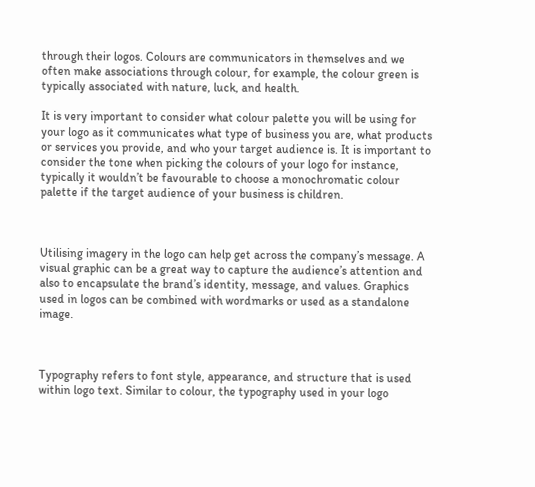through their logos. Colours are communicators in themselves and we often make associations through colour, for example, the colour green is typically associated with nature, luck, and health.

It is very important to consider what colour palette you will be using for your logo as it communicates what type of business you are, what products or services you provide, and who your target audience is. It is important to consider the tone when picking the colours of your logo for instance, typically it wouldn’t be favourable to choose a monochromatic colour palette if the target audience of your business is children.



Utilising imagery in the logo can help get across the company’s message. A visual graphic can be a great way to capture the audience’s attention and also to encapsulate the brand’s identity, message, and values. Graphics used in logos can be combined with wordmarks or used as a standalone image.



Typography refers to font style, appearance, and structure that is used within logo text. Similar to colour, the typography used in your logo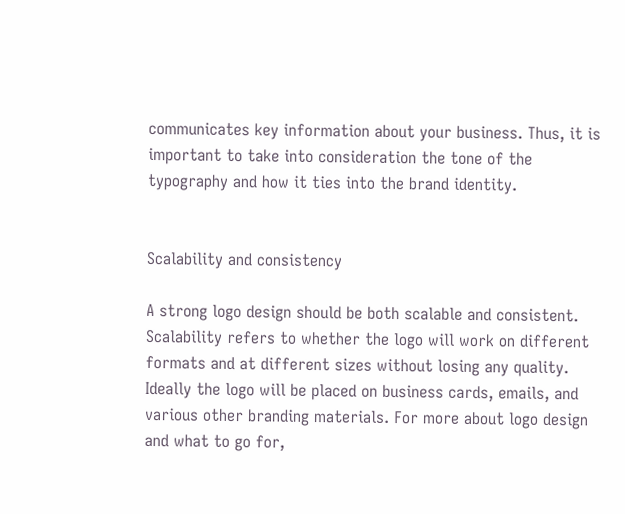communicates key information about your business. Thus, it is important to take into consideration the tone of the typography and how it ties into the brand identity.


Scalability and consistency

A strong logo design should be both scalable and consistent. Scalability refers to whether the logo will work on different formats and at different sizes without losing any quality. Ideally the logo will be placed on business cards, emails, and various other branding materials. For more about logo design and what to go for,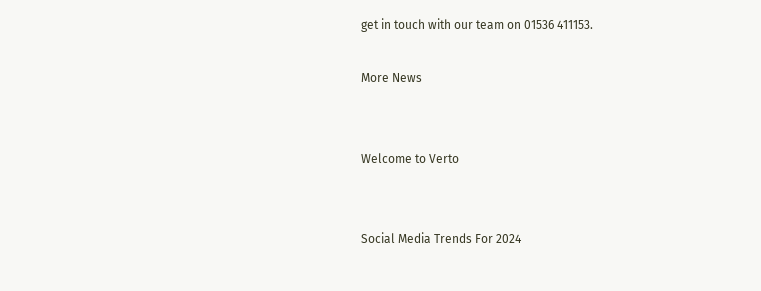get in touch with our team on 01536 411153.

More News


Welcome to Verto


Social Media Trends For 2024